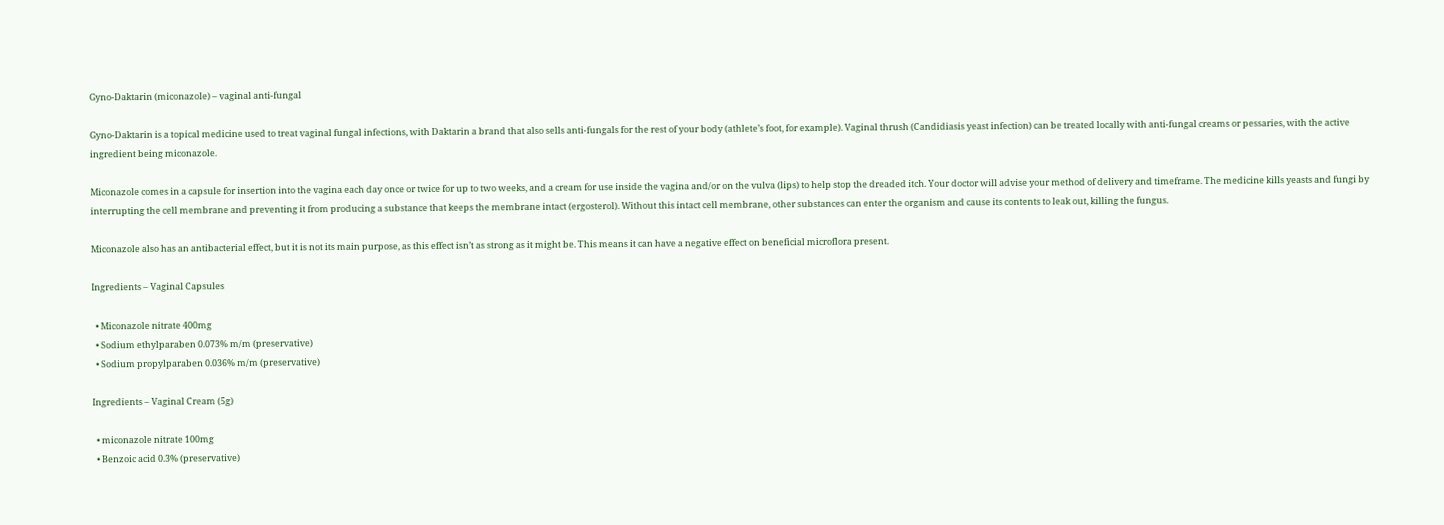Gyno-Daktarin (miconazole) – vaginal anti-fungal

Gyno-Daktarin is a topical medicine used to treat vaginal fungal infections, with Daktarin a brand that also sells anti-fungals for the rest of your body (athlete’s foot, for example). Vaginal thrush (Candidiasis yeast infection) can be treated locally with anti-fungal creams or pessaries, with the active ingredient being miconazole.

Miconazole comes in a capsule for insertion into the vagina each day once or twice for up to two weeks, and a cream for use inside the vagina and/or on the vulva (lips) to help stop the dreaded itch. Your doctor will advise your method of delivery and timeframe. The medicine kills yeasts and fungi by interrupting the cell membrane and preventing it from producing a substance that keeps the membrane intact (ergosterol). Without this intact cell membrane, other substances can enter the organism and cause its contents to leak out, killing the fungus.

Miconazole also has an antibacterial effect, but it is not its main purpose, as this effect isn’t as strong as it might be. This means it can have a negative effect on beneficial microflora present.

Ingredients – Vaginal Capsules

  • Miconazole nitrate 400mg
  • Sodium ethylparaben 0.073% m/m (preservative)
  • Sodium propylparaben 0.036% m/m (preservative)

Ingredients – Vaginal Cream (5g)

  • miconazole nitrate 100mg
  • Benzoic acid 0.3% (preservative)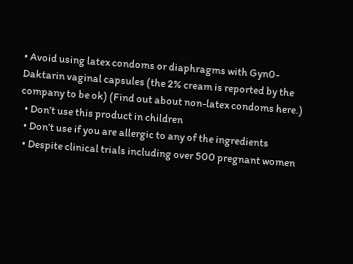• Avoid using latex condoms or diaphragms with Gyn0-Daktarin vaginal capsules (the 2% cream is reported by the company to be ok) (Find out about non-latex condoms here.)
  • Don’t use this product in children
  • Don’t use if you are allergic to any of the ingredients
  • Despite clinical trials including over 500 pregnant women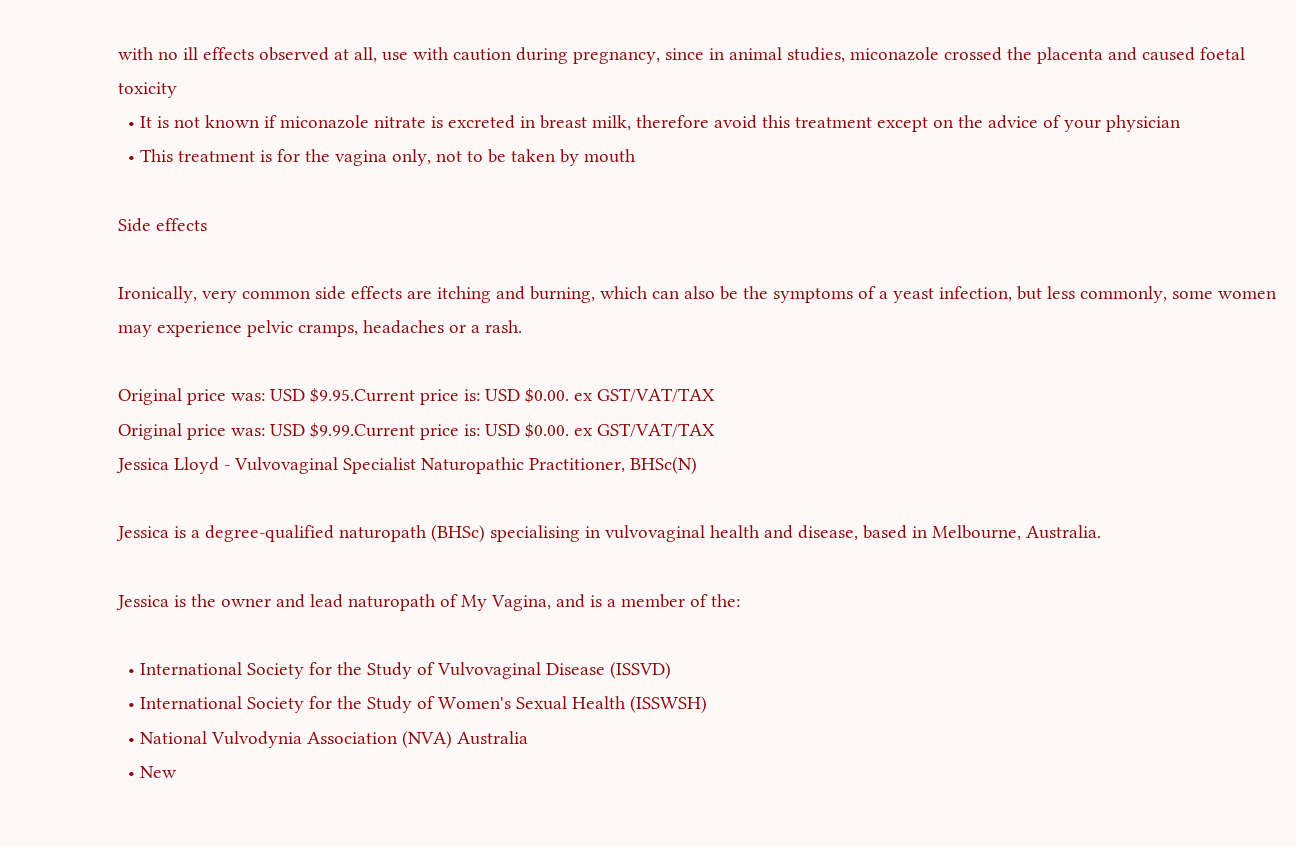with no ill effects observed at all, use with caution during pregnancy, since in animal studies, miconazole crossed the placenta and caused foetal toxicity
  • It is not known if miconazole nitrate is excreted in breast milk, therefore avoid this treatment except on the advice of your physician
  • This treatment is for the vagina only, not to be taken by mouth

Side effects

Ironically, very common side effects are itching and burning, which can also be the symptoms of a yeast infection, but less commonly, some women may experience pelvic cramps, headaches or a rash.

Original price was: USD $9.95.Current price is: USD $0.00. ex GST/VAT/TAX
Original price was: USD $9.99.Current price is: USD $0.00. ex GST/VAT/TAX
Jessica Lloyd - Vulvovaginal Specialist Naturopathic Practitioner, BHSc(N)

Jessica is a degree-qualified naturopath (BHSc) specialising in vulvovaginal health and disease, based in Melbourne, Australia.

Jessica is the owner and lead naturopath of My Vagina, and is a member of the:

  • International Society for the Study of Vulvovaginal Disease (ISSVD)
  • International Society for the Study of Women's Sexual Health (ISSWSH)
  • National Vulvodynia Association (NVA) Australia
  • New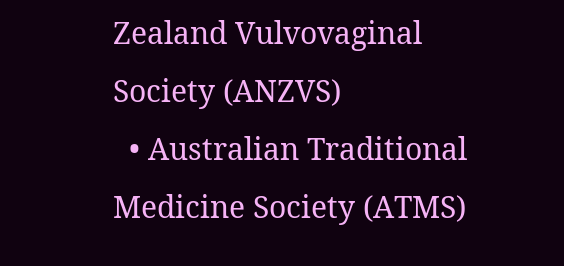Zealand Vulvovaginal Society (ANZVS)
  • Australian Traditional Medicine Society (ATMS)